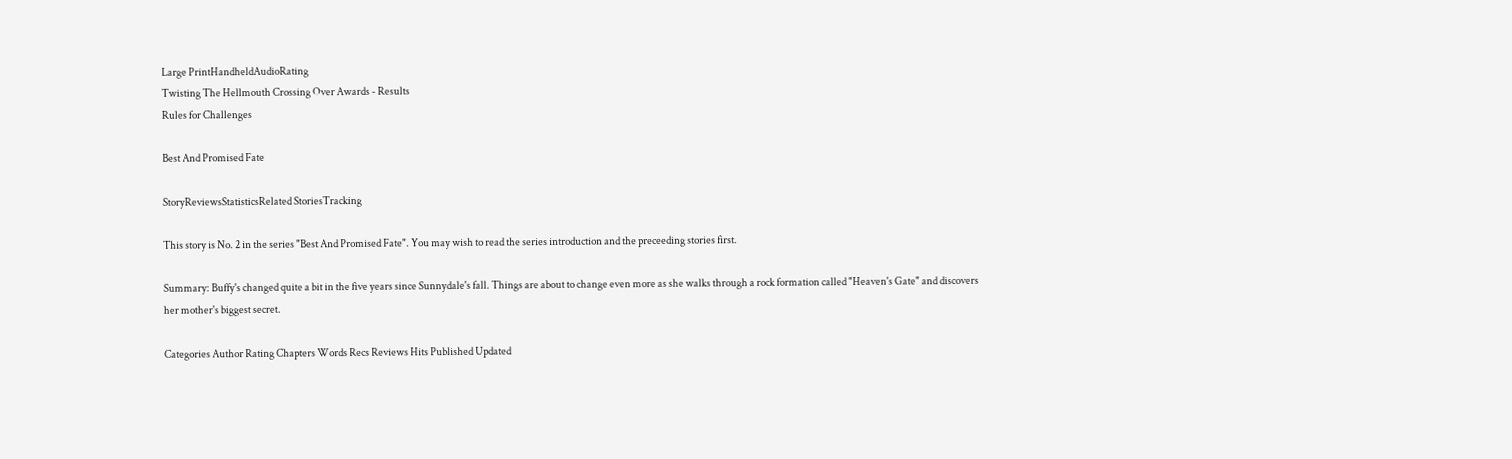Large PrintHandheldAudioRating
Twisting The Hellmouth Crossing Over Awards - Results
Rules for Challenges

Best And Promised Fate

StoryReviewsStatisticsRelated StoriesTracking

This story is No. 2 in the series "Best And Promised Fate". You may wish to read the series introduction and the preceeding stories first.

Summary: Buffy's changed quite a bit in the five years since Sunnydale's fall. Things are about to change even more as she walks through a rock formation called "Heaven's Gate" and discovers her mother's biggest secret.

Categories Author Rating Chapters Words Recs Reviews Hits Published Updated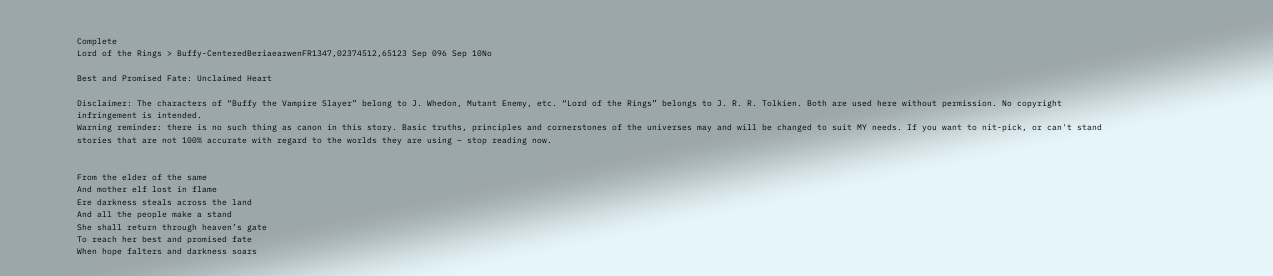Complete
Lord of the Rings > Buffy-CenteredBeriaearwenFR1347,02374512,65123 Sep 096 Sep 10No

Best and Promised Fate: Unclaimed Heart

Disclaimer: The characters of “Buffy the Vampire Slayer” belong to J. Whedon, Mutant Enemy, etc. “Lord of the Rings” belongs to J. R. R. Tolkien. Both are used here without permission. No copyright infringement is intended.
Warning reminder: there is no such thing as canon in this story. Basic truths, principles and cornerstones of the universes may and will be changed to suit MY needs. If you want to nit-pick, or can't stand stories that are not 100% accurate with regard to the worlds they are using – stop reading now.


From the elder of the same
And mother elf lost in flame
Ere darkness steals across the land
And all the people make a stand
She shall return through heaven’s gate
To reach her best and promised fate
When hope falters and darkness soars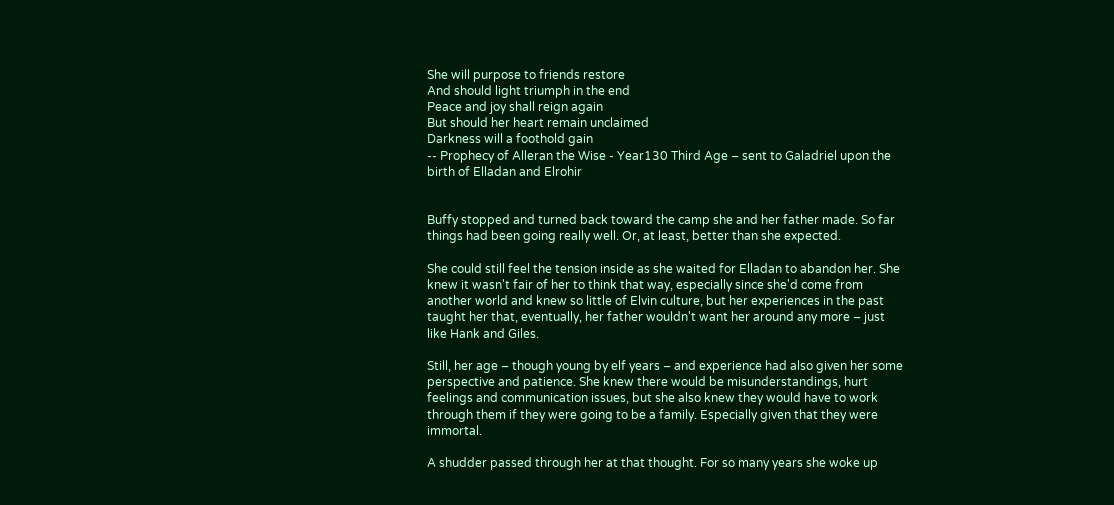She will purpose to friends restore
And should light triumph in the end
Peace and joy shall reign again
But should her heart remain unclaimed
Darkness will a foothold gain
-- Prophecy of Alleran the Wise - Year130 Third Age – sent to Galadriel upon the birth of Elladan and Elrohir


Buffy stopped and turned back toward the camp she and her father made. So far things had been going really well. Or, at least, better than she expected.

She could still feel the tension inside as she waited for Elladan to abandon her. She knew it wasn't fair of her to think that way, especially since she'd come from another world and knew so little of Elvin culture, but her experiences in the past taught her that, eventually, her father wouldn't want her around any more – just like Hank and Giles.

Still, her age – though young by elf years – and experience had also given her some perspective and patience. She knew there would be misunderstandings, hurt feelings and communication issues, but she also knew they would have to work through them if they were going to be a family. Especially given that they were immortal.

A shudder passed through her at that thought. For so many years she woke up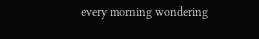every morning wondering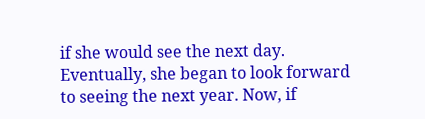if she would see the next day. Eventually, she began to look forward to seeing the next year. Now, if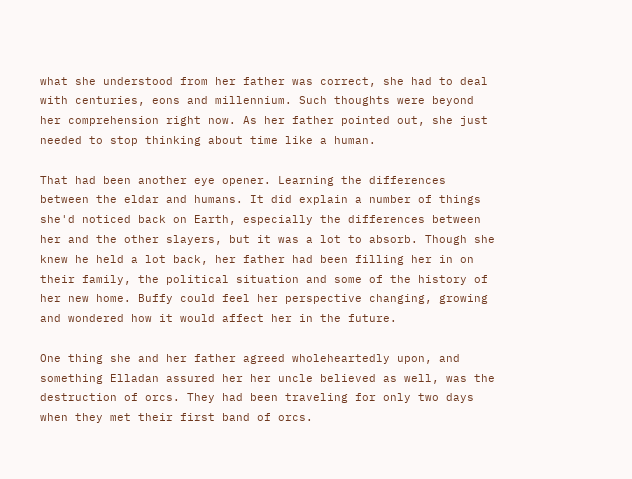what she understood from her father was correct, she had to deal with centuries, eons and millennium. Such thoughts were beyond her comprehension right now. As her father pointed out, she just needed to stop thinking about time like a human.

That had been another eye opener. Learning the differences between the eldar and humans. It did explain a number of things she'd noticed back on Earth, especially the differences between her and the other slayers, but it was a lot to absorb. Though she knew he held a lot back, her father had been filling her in on their family, the political situation and some of the history of her new home. Buffy could feel her perspective changing, growing and wondered how it would affect her in the future.

One thing she and her father agreed wholeheartedly upon, and something Elladan assured her her uncle believed as well, was the destruction of orcs. They had been traveling for only two days when they met their first band of orcs.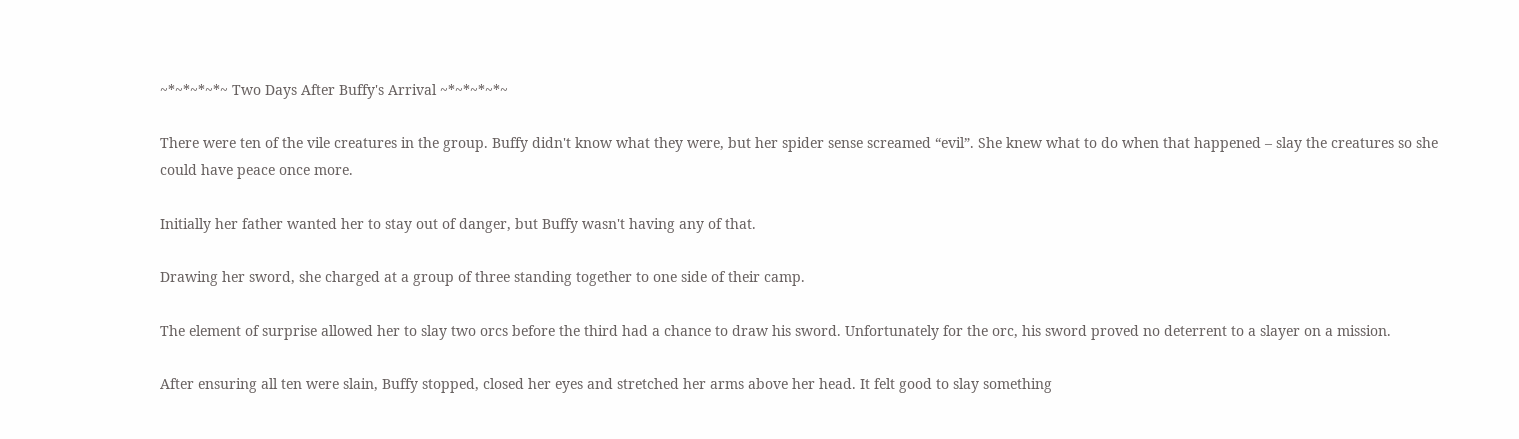~*~*~*~*~ Two Days After Buffy's Arrival ~*~*~*~*~

There were ten of the vile creatures in the group. Buffy didn't know what they were, but her spider sense screamed “evil”. She knew what to do when that happened – slay the creatures so she could have peace once more.

Initially her father wanted her to stay out of danger, but Buffy wasn't having any of that.

Drawing her sword, she charged at a group of three standing together to one side of their camp.

The element of surprise allowed her to slay two orcs before the third had a chance to draw his sword. Unfortunately for the orc, his sword proved no deterrent to a slayer on a mission.

After ensuring all ten were slain, Buffy stopped, closed her eyes and stretched her arms above her head. It felt good to slay something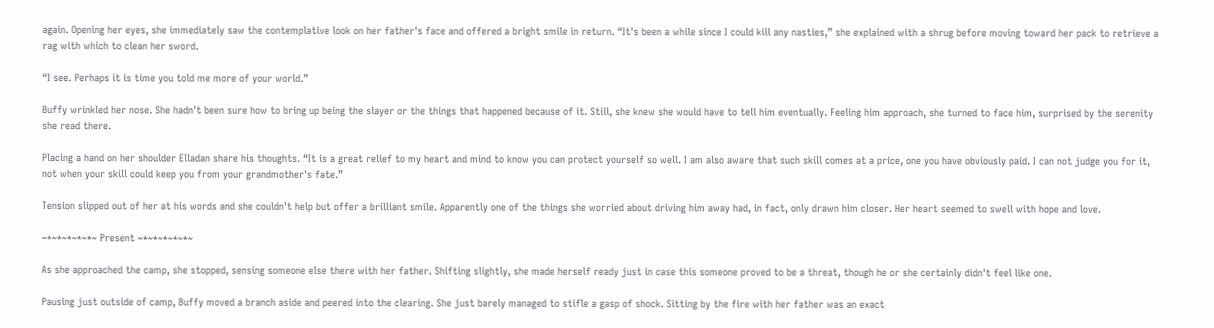again. Opening her eyes, she immediately saw the contemplative look on her father's face and offered a bright smile in return. “It's been a while since I could kill any nasties,” she explained with a shrug before moving toward her pack to retrieve a rag with which to clean her sword.

“I see. Perhaps it is time you told me more of your world.”

Buffy wrinkled her nose. She hadn't been sure how to bring up being the slayer or the things that happened because of it. Still, she knew she would have to tell him eventually. Feeling him approach, she turned to face him, surprised by the serenity she read there.

Placing a hand on her shoulder Elladan share his thoughts. “It is a great relief to my heart and mind to know you can protect yourself so well. I am also aware that such skill comes at a price, one you have obviously paid. I can not judge you for it, not when your skill could keep you from your grandmother's fate.”

Tension slipped out of her at his words and she couldn't help but offer a brilliant smile. Apparently one of the things she worried about driving him away had, in fact, only drawn him closer. Her heart seemed to swell with hope and love.

~*~*~*~*~*~ Present ~*~*~*~*~*~

As she approached the camp, she stopped, sensing someone else there with her father. Shifting slightly, she made herself ready just in case this someone proved to be a threat, though he or she certainly didn't feel like one.

Pausing just outside of camp, Buffy moved a branch aside and peered into the clearing. She just barely managed to stifle a gasp of shock. Sitting by the fire with her father was an exact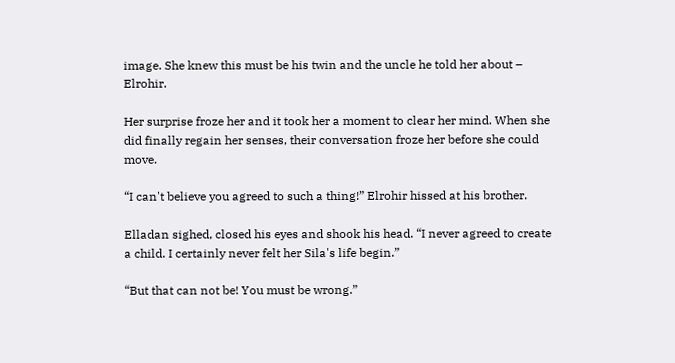image. She knew this must be his twin and the uncle he told her about – Elrohir.

Her surprise froze her and it took her a moment to clear her mind. When she did finally regain her senses, their conversation froze her before she could move.

“I can't believe you agreed to such a thing!” Elrohir hissed at his brother.

Elladan sighed, closed his eyes and shook his head. “I never agreed to create a child. I certainly never felt her Sila's life begin.”

“But that can not be! You must be wrong.”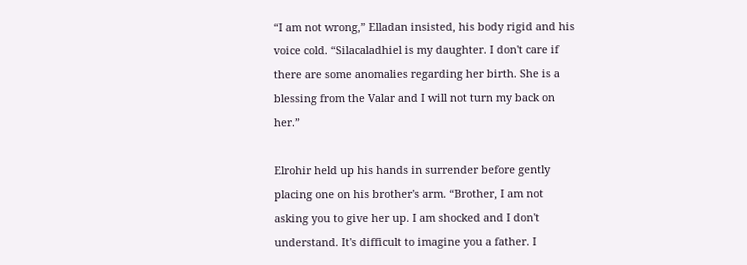“I am not wrong,” Elladan insisted, his body rigid and his voice cold. “Silacaladhiel is my daughter. I don't care if there are some anomalies regarding her birth. She is a blessing from the Valar and I will not turn my back on her.”

Elrohir held up his hands in surrender before gently placing one on his brother's arm. “Brother, I am not asking you to give her up. I am shocked and I don't understand. It's difficult to imagine you a father. I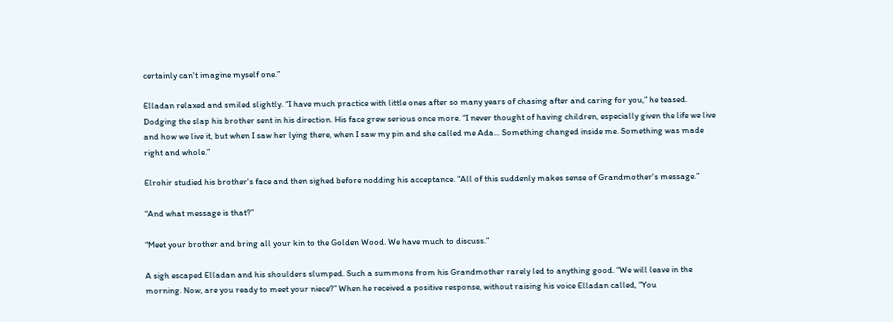certainly can't imagine myself one.”

Elladan relaxed and smiled slightly. “I have much practice with little ones after so many years of chasing after and caring for you,” he teased. Dodging the slap his brother sent in his direction. His face grew serious once more. “I never thought of having children, especially given the life we live and how we live it, but when I saw her lying there, when I saw my pin and she called me Ada... Something changed inside me. Something was made right and whole.”

Elrohir studied his brother's face and then sighed before nodding his acceptance. “All of this suddenly makes sense of Grandmother's message.”

“And what message is that?”

“Meet your brother and bring all your kin to the Golden Wood. We have much to discuss.”

A sigh escaped Elladan and his shoulders slumped. Such a summons from his Grandmother rarely led to anything good. “We will leave in the morning. Now, are you ready to meet your niece?” When he received a positive response, without raising his voice Elladan called, “You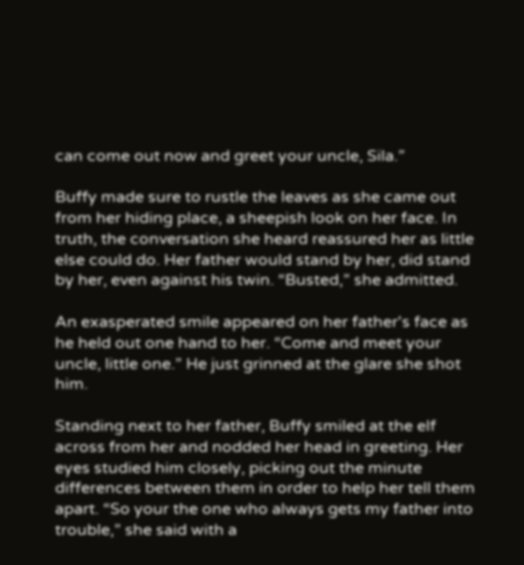can come out now and greet your uncle, Sila.”

Buffy made sure to rustle the leaves as she came out from her hiding place, a sheepish look on her face. In truth, the conversation she heard reassured her as little else could do. Her father would stand by her, did stand by her, even against his twin. “Busted,” she admitted.

An exasperated smile appeared on her father's face as he held out one hand to her. “Come and meet your uncle, little one.” He just grinned at the glare she shot him.

Standing next to her father, Buffy smiled at the elf across from her and nodded her head in greeting. Her eyes studied him closely, picking out the minute differences between them in order to help her tell them apart. “So your the one who always gets my father into trouble,” she said with a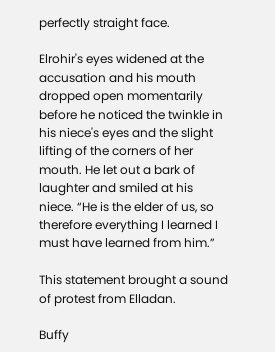perfectly straight face.

Elrohir's eyes widened at the accusation and his mouth dropped open momentarily before he noticed the twinkle in his niece's eyes and the slight lifting of the corners of her mouth. He let out a bark of laughter and smiled at his niece. “He is the elder of us, so therefore everything I learned I must have learned from him.”

This statement brought a sound of protest from Elladan.

Buffy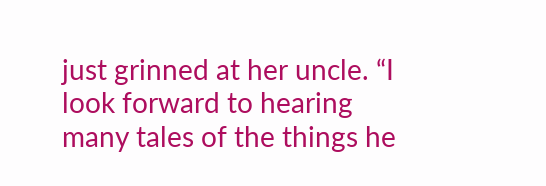just grinned at her uncle. “I look forward to hearing many tales of the things he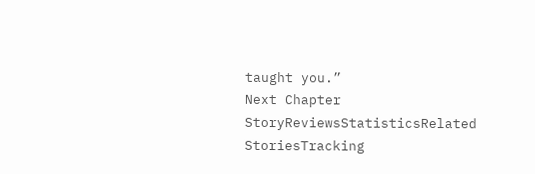taught you.”
Next Chapter
StoryReviewsStatisticsRelated StoriesTracking